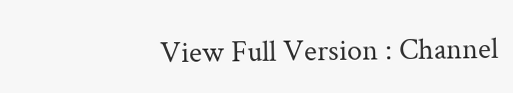View Full Version : Channel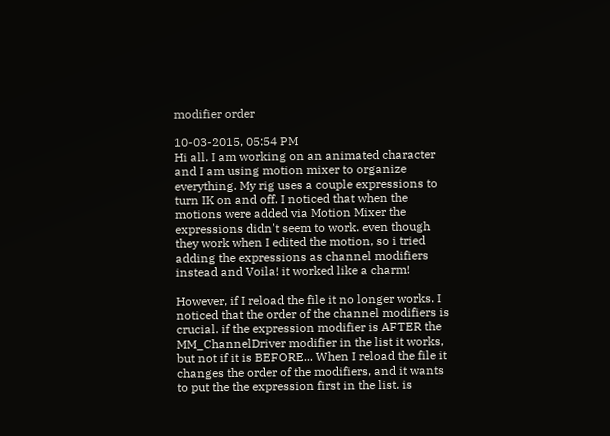modifier order

10-03-2015, 05:54 PM
Hi all. I am working on an animated character and I am using motion mixer to organize everything. My rig uses a couple expressions to turn IK on and off. I noticed that when the motions were added via Motion Mixer the expressions didn't seem to work. even though they work when I edited the motion, so i tried adding the expressions as channel modifiers instead and Voila! it worked like a charm!

However, if I reload the file it no longer works. I noticed that the order of the channel modifiers is crucial. if the expression modifier is AFTER the MM_ChannelDriver modifier in the list it works, but not if it is BEFORE... When I reload the file it changes the order of the modifiers, and it wants to put the the expression first in the list. is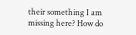their something I am missing here? How do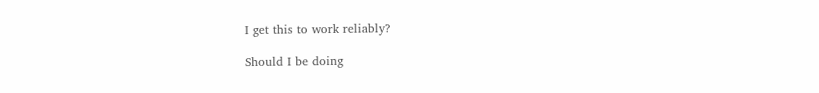I get this to work reliably?

Should I be doing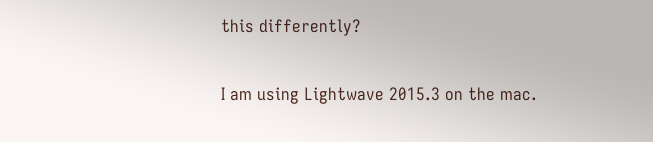this differently?

I am using Lightwave 2015.3 on the mac.